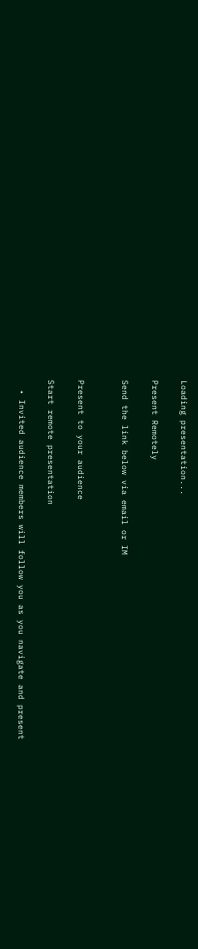Loading presentation...

Present Remotely

Send the link below via email or IM


Present to your audience

Start remote presentation

  • Invited audience members will follow you as you navigate and present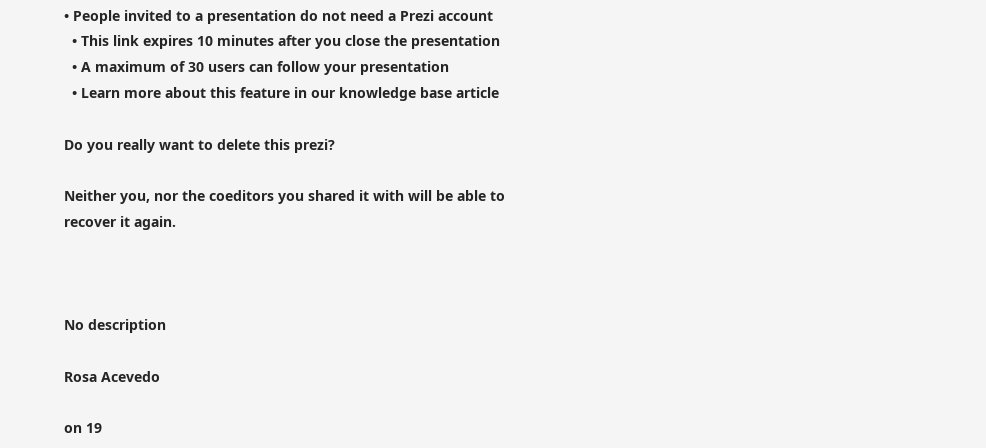• People invited to a presentation do not need a Prezi account
  • This link expires 10 minutes after you close the presentation
  • A maximum of 30 users can follow your presentation
  • Learn more about this feature in our knowledge base article

Do you really want to delete this prezi?

Neither you, nor the coeditors you shared it with will be able to recover it again.



No description

Rosa Acevedo

on 19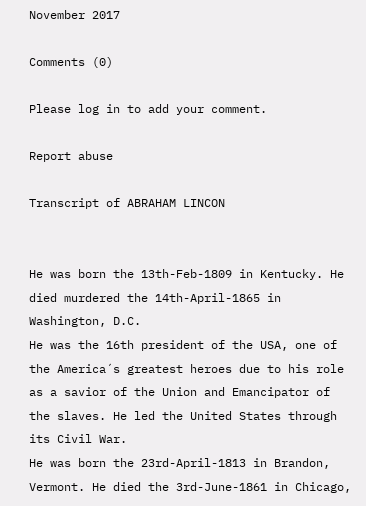November 2017

Comments (0)

Please log in to add your comment.

Report abuse

Transcript of ABRAHAM LINCON


He was born the 13th-Feb-1809 in Kentucky. He died murdered the 14th-April-1865 in Washington, D.C.
He was the 16th president of the USA, one of the America´s greatest heroes due to his role as a savior of the Union and Emancipator of the slaves. He led the United States through its Civil War.
He was born the 23rd-April-1813 in Brandon, Vermont. He died the 3rd-June-1861 in Chicago,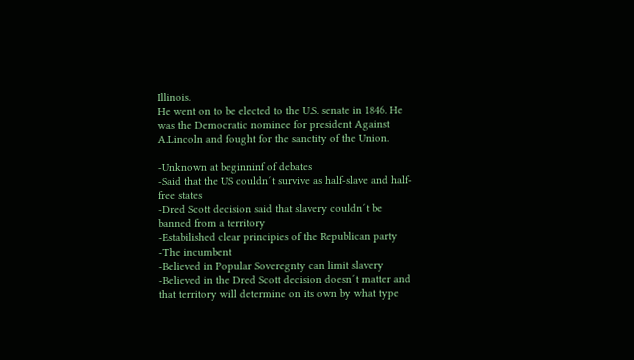Illinois.
He went on to be elected to the U.S. senate in 1846. He was the Democratic nominee for president Against A.Lincoln and fought for the sanctity of the Union.

-Unknown at beginninf of debates
-Said that the US couldn´t survive as half-slave and half-free states
-Dred Scott decision said that slavery couldn´t be banned from a territory
-Estabilished clear principies of the Republican party
-The incumbent
-Believed in Popular Soveregnty can limit slavery
-Believed in the Dred Scott decision doesn´t matter and that territory will determine on its own by what type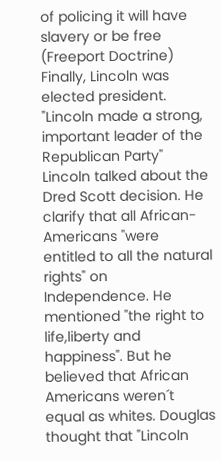of policing it will have slavery or be free (Freeport Doctrine)
Finally, Lincoln was elected president.
"Lincoln made a strong, important leader of the Republican Party"
Lincoln talked about the Dred Scott decision. He clarify that all African-Americans "were entitled to all the natural rights" on Independence. He mentioned "the right to life,liberty and happiness". But he believed that African Americans weren´t equal as whites. Douglas thought that "Lincoln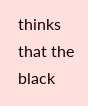thinks that the black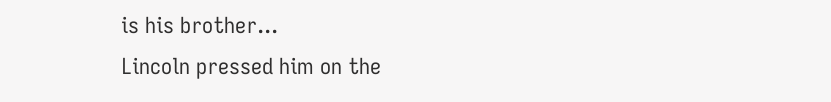is his brother...
Lincoln pressed him on the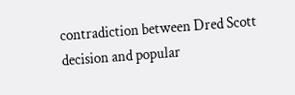contradiction between Dred Scott decision and popular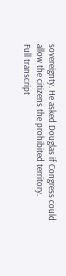sovereignty. He asked Douglas if Congress could allow the citizens the prohibited territory.
Full transcript